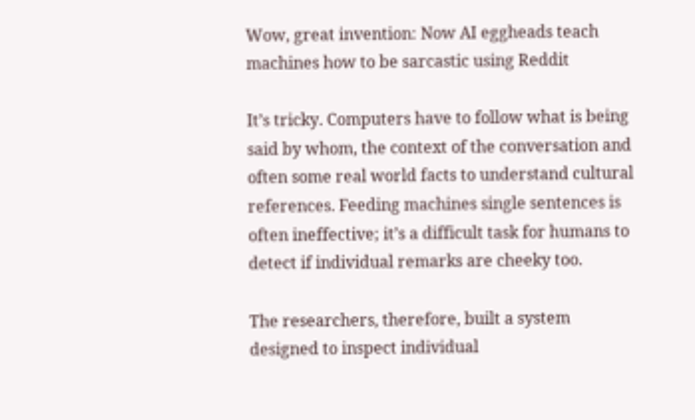Wow, great invention: Now AI eggheads teach machines how to be sarcastic using Reddit

It’s tricky. Computers have to follow what is being said by whom, the context of the conversation and often some real world facts to understand cultural references. Feeding machines single sentences is often ineffective; it’s a difficult task for humans to detect if individual remarks are cheeky too.

The researchers, therefore, built a system designed to inspect individual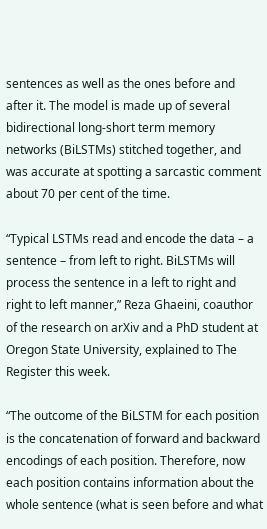sentences as well as the ones before and after it. The model is made up of several bidirectional long-short term memory networks (BiLSTMs) stitched together, and was accurate at spotting a sarcastic comment about 70 per cent of the time.

“Typical LSTMs read and encode the data – a sentence – from left to right. BiLSTMs will process the sentence in a left to right and right to left manner,” Reza Ghaeini, coauthor of the research on arXiv and a PhD student at Oregon State University, explained to The Register this week.

“The outcome of the BiLSTM for each position is the concatenation of forward and backward encodings of each position. Therefore, now each position contains information about the whole sentence (what is seen before and what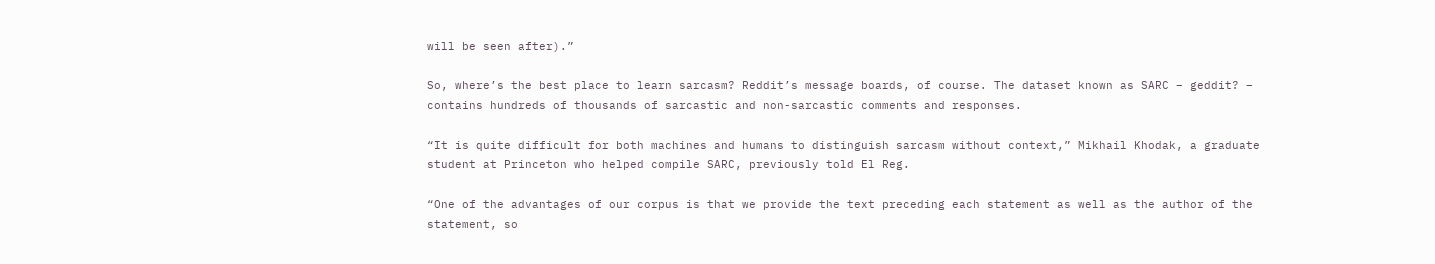will be seen after).”

So, where’s the best place to learn sarcasm? Reddit’s message boards, of course. The dataset known as SARC – geddit? – contains hundreds of thousands of sarcastic and non-sarcastic comments and responses.

“It is quite difficult for both machines and humans to distinguish sarcasm without context,” Mikhail Khodak, a graduate student at Princeton who helped compile SARC, previously told El Reg.

“One of the advantages of our corpus is that we provide the text preceding each statement as well as the author of the statement, so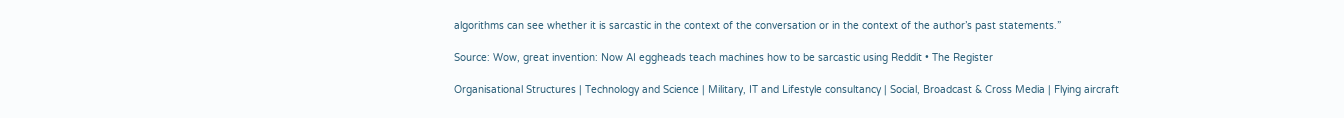algorithms can see whether it is sarcastic in the context of the conversation or in the context of the author’s past statements.”

Source: Wow, great invention: Now AI eggheads teach machines how to be sarcastic using Reddit • The Register

Organisational Structures | Technology and Science | Military, IT and Lifestyle consultancy | Social, Broadcast & Cross Media | Flying aircraft